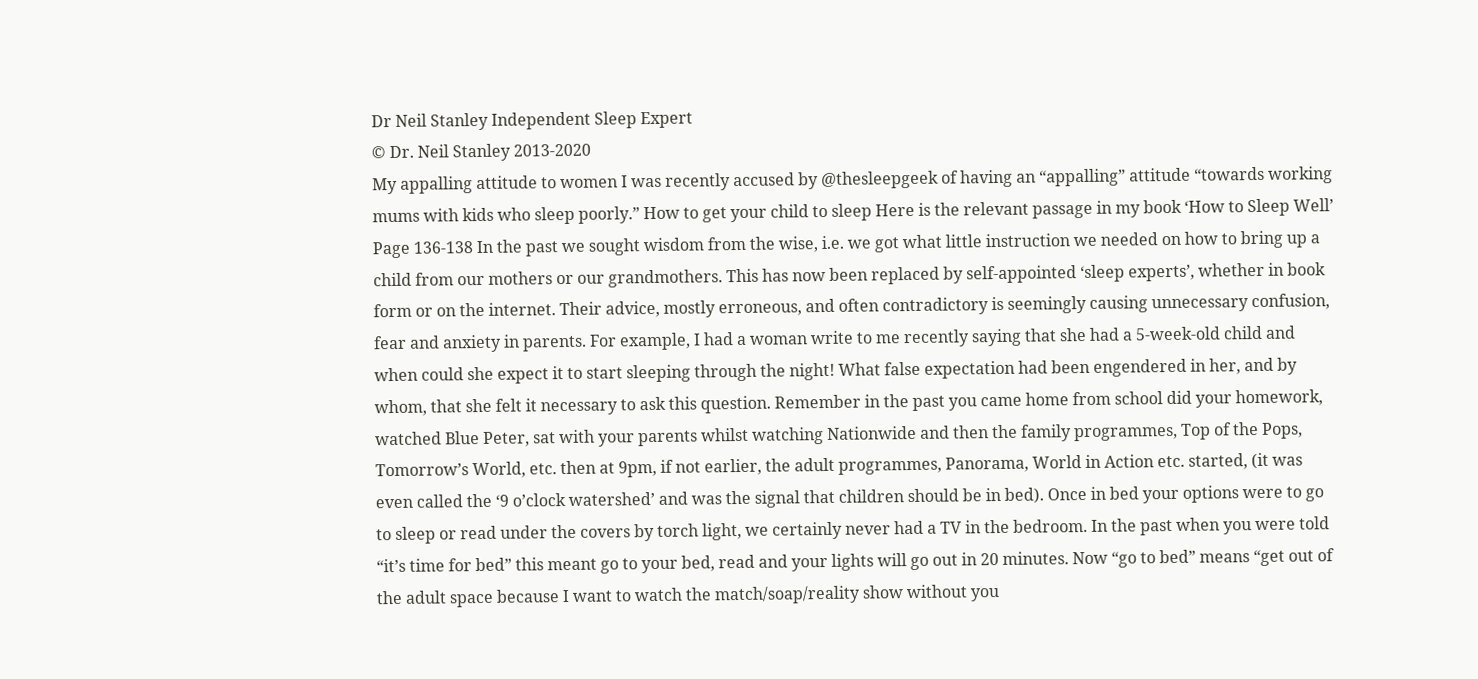Dr Neil Stanley Independent Sleep Expert
© Dr. Neil Stanley 2013-2020
My appalling attitude to women I was recently accused by @thesleepgeek of having an “appalling” attitude “towards working mums with kids who sleep poorly.” How to get your child to sleep Here is the relevant passage in my book ‘How to Sleep Well’ Page 136-138 In the past we sought wisdom from the wise, i.e. we got what little instruction we needed on how to bring up a child from our mothers or our grandmothers. This has now been replaced by self-appointed ‘sleep experts’, whether in book form or on the internet. Their advice, mostly erroneous, and often contradictory is seemingly causing unnecessary confusion, fear and anxiety in parents. For example, I had a woman write to me recently saying that she had a 5-week-old child and when could she expect it to start sleeping through the night! What false expectation had been engendered in her, and by whom, that she felt it necessary to ask this question. Remember in the past you came home from school did your homework, watched Blue Peter, sat with your parents whilst watching Nationwide and then the family programmes, Top of the Pops, Tomorrow’s World, etc. then at 9pm, if not earlier, the adult programmes, Panorama, World in Action etc. started, (it was even called the ‘9 o’clock watershed’ and was the signal that children should be in bed). Once in bed your options were to go to sleep or read under the covers by torch light, we certainly never had a TV in the bedroom. In the past when you were told “it’s time for bed” this meant go to your bed, read and your lights will go out in 20 minutes. Now “go to bed” means “get out of the adult space because I want to watch the match/soap/reality show without you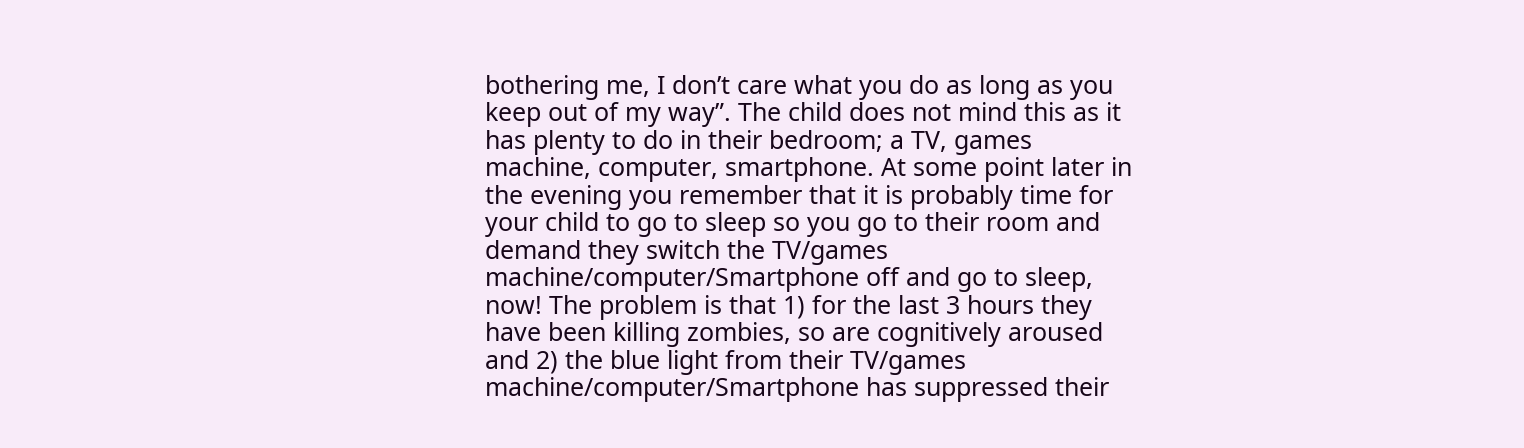bothering me, I don’t care what you do as long as you keep out of my way”. The child does not mind this as it has plenty to do in their bedroom; a TV, games machine, computer, smartphone. At some point later in the evening you remember that it is probably time for your child to go to sleep so you go to their room and demand they switch the TV/games machine/computer/Smartphone off and go to sleep, now! The problem is that 1) for the last 3 hours they have been killing zombies, so are cognitively aroused and 2) the blue light from their TV/games machine/computer/Smartphone has suppressed their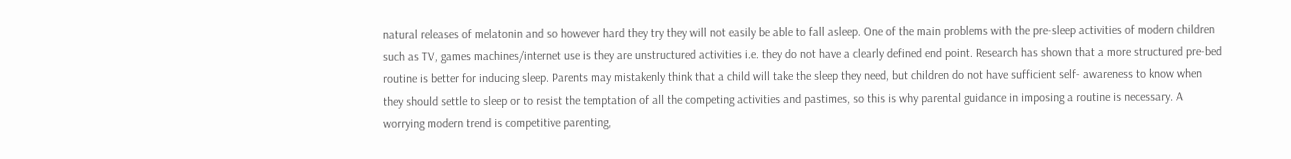natural releases of melatonin and so however hard they try they will not easily be able to fall asleep. One of the main problems with the pre-sleep activities of modern children such as TV, games machines/internet use is they are unstructured activities i.e. they do not have a clearly defined end point. Research has shown that a more structured pre-bed routine is better for inducing sleep. Parents may mistakenly think that a child will take the sleep they need, but children do not have sufficient self- awareness to know when they should settle to sleep or to resist the temptation of all the competing activities and pastimes, so this is why parental guidance in imposing a routine is necessary. A worrying modern trend is competitive parenting,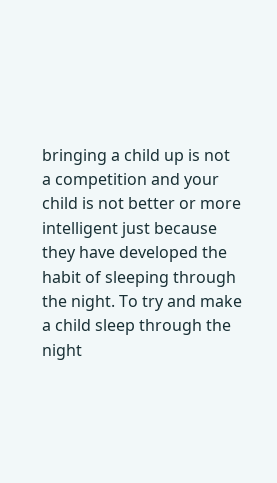bringing a child up is not a competition and your child is not better or more intelligent just because they have developed the habit of sleeping through the night. To try and make a child sleep through the night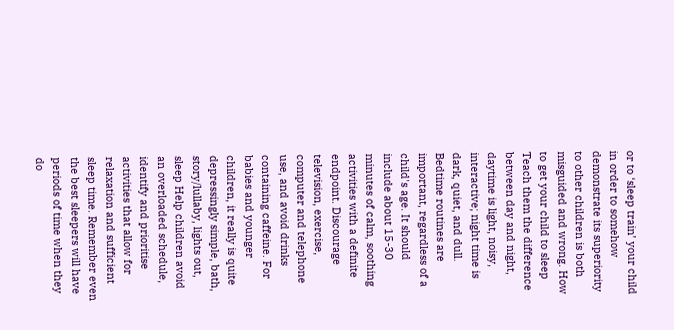or to ‘sleep train’ your child in order to somehow demonstrate its superiority to other children is both misguided and wrong. How to get your child to sleep Teach them the difference between day and night, daytime is light, noisy, interactive; night time is dark, quiet, and dull. Bedtime routines are important, regardless of a child's age. It should include about 15-30 minutes of calm, soothing activities with a definite endpoint. Discourage television, exercise, computer and telephone use, and avoid drinks containing caffeine. For babies and younger children, it really is quite depressingly simple, bath, story/lullaby, lights out, sleep Help children avoid an overloaded schedule, identify and prioritise activities that allow for relaxation and sufficient sleep time. Remember even the best sleepers will have periods of time when they do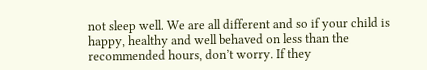not sleep well. We are all different and so if your child is happy, healthy and well behaved on less than the recommended hours, don’t worry. If they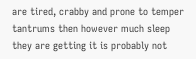are tired, crabby and prone to temper tantrums then however much sleep they are getting it is probably not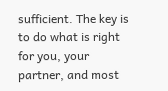sufficient. The key is to do what is right for you, your partner, and most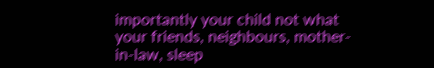importantly your child not what your friends, neighbours, mother-in-law, sleep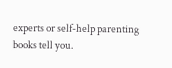experts or self-help parenting books tell you.